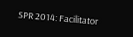SPR 2014: Facilitator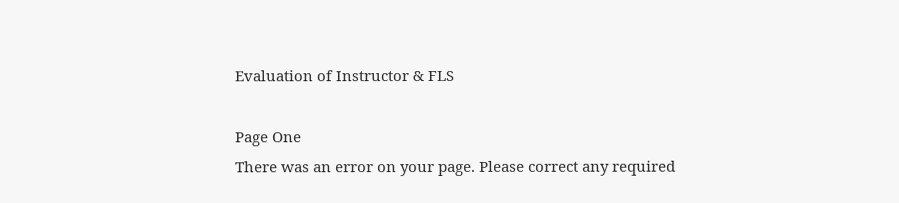Evaluation of Instructor & FLS

Page One
There was an error on your page. Please correct any required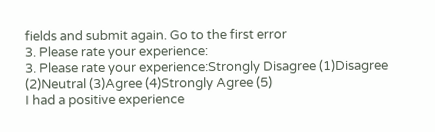fields and submit again. Go to the first error
3. Please rate your experience:
3. Please rate your experience:Strongly Disagree (1)Disagree (2)Neutral (3)Agree (4)Strongly Agree (5)
I had a positive experience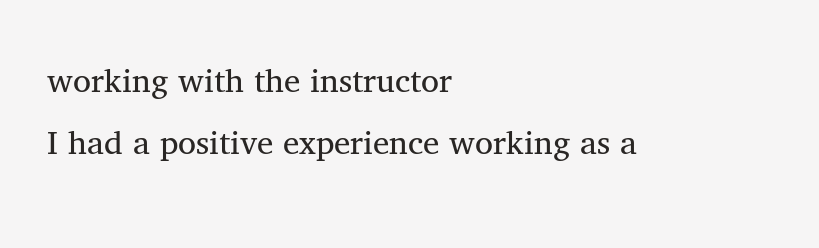working with the instructor
I had a positive experience working as a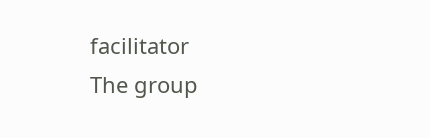facilitator
The group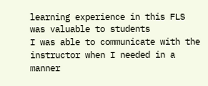learning experience in this FLS was valuable to students
I was able to communicate with the instructor when I needed in a manner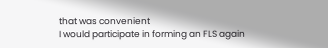that was convenient
I would participate in forming an FLS again